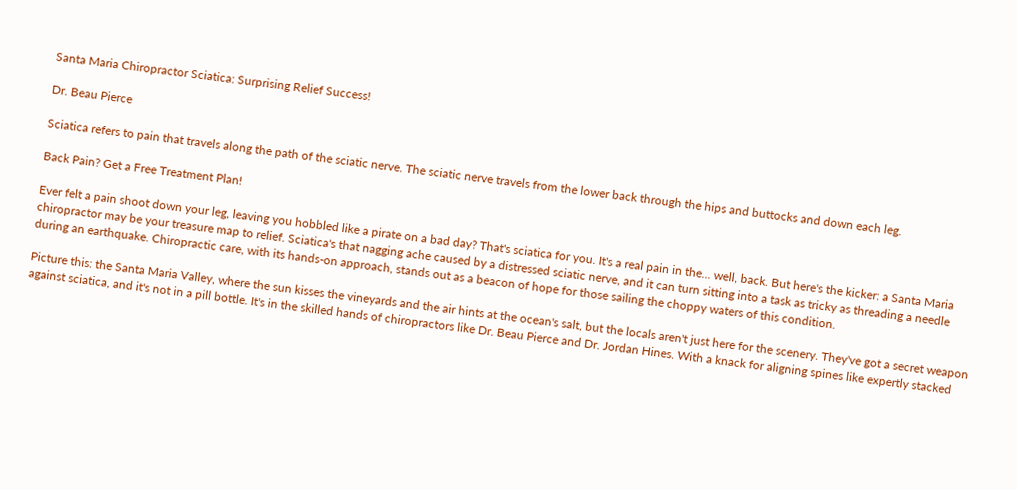Santa Maria Chiropractor Sciatica: Surprising Relief Success!

Dr. Beau Pierce

Sciatica refers to pain that travels along the path of the sciatic nerve. The sciatic nerve travels from the lower back through the hips and buttocks and down each leg.

Back Pain? Get a Free Treatment Plan!

Ever felt a pain shoot down your leg, leaving you hobbled like a pirate on a bad day? That's sciatica for you. It's a real pain in the... well, back. But here's the kicker: a Santa Maria chiropractor may be your treasure map to relief. Sciatica's that nagging ache caused by a distressed sciatic nerve, and it can turn sitting into a task as tricky as threading a needle during an earthquake. Chiropractic care, with its hands-on approach, stands out as a beacon of hope for those sailing the choppy waters of this condition.

Picture this: the Santa Maria Valley, where the sun kisses the vineyards and the air hints at the ocean's salt, but the locals aren't just here for the scenery. They've got a secret weapon against sciatica, and it's not in a pill bottle. It's in the skilled hands of chiropractors like Dr. Beau Pierce and Dr. Jordan Hines. With a knack for aligning spines like expertly stacked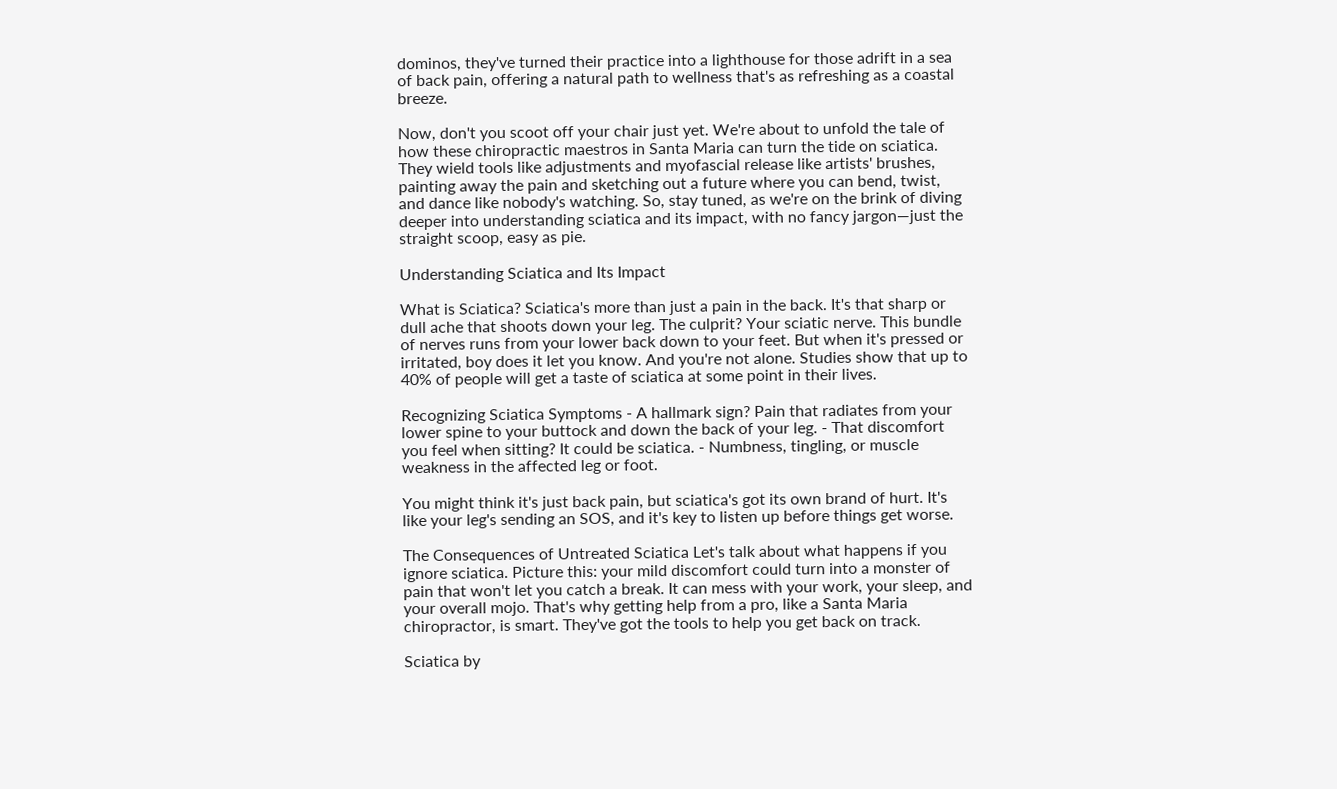dominos, they've turned their practice into a lighthouse for those adrift in a sea of back pain, offering a natural path to wellness that's as refreshing as a coastal breeze.

Now, don't you scoot off your chair just yet. We're about to unfold the tale of how these chiropractic maestros in Santa Maria can turn the tide on sciatica. They wield tools like adjustments and myofascial release like artists' brushes, painting away the pain and sketching out a future where you can bend, twist, and dance like nobody's watching. So, stay tuned, as we're on the brink of diving deeper into understanding sciatica and its impact, with no fancy jargon—just the straight scoop, easy as pie.

Understanding Sciatica and Its Impact

What is Sciatica? Sciatica's more than just a pain in the back. It's that sharp or dull ache that shoots down your leg. The culprit? Your sciatic nerve. This bundle of nerves runs from your lower back down to your feet. But when it's pressed or irritated, boy does it let you know. And you're not alone. Studies show that up to 40% of people will get a taste of sciatica at some point in their lives.

Recognizing Sciatica Symptoms - A hallmark sign? Pain that radiates from your lower spine to your buttock and down the back of your leg. - That discomfort you feel when sitting? It could be sciatica. - Numbness, tingling, or muscle weakness in the affected leg or foot.

You might think it's just back pain, but sciatica's got its own brand of hurt. It's like your leg's sending an SOS, and it's key to listen up before things get worse.

The Consequences of Untreated Sciatica Let's talk about what happens if you ignore sciatica. Picture this: your mild discomfort could turn into a monster of pain that won't let you catch a break. It can mess with your work, your sleep, and your overall mojo. That's why getting help from a pro, like a Santa Maria chiropractor, is smart. They've got the tools to help you get back on track.

Sciatica by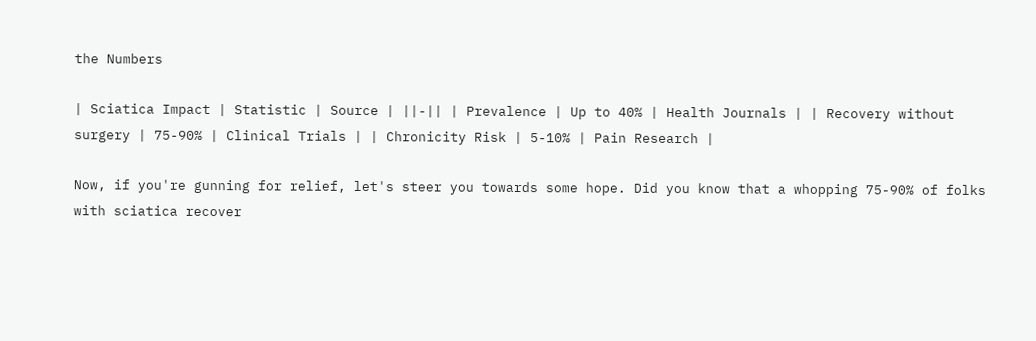the Numbers

| Sciatica Impact | Statistic | Source | ||-|| | Prevalence | Up to 40% | Health Journals | | Recovery without surgery | 75-90% | Clinical Trials | | Chronicity Risk | 5-10% | Pain Research |

Now, if you're gunning for relief, let's steer you towards some hope. Did you know that a whopping 75-90% of folks with sciatica recover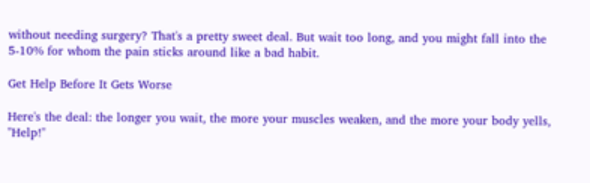without needing surgery? That's a pretty sweet deal. But wait too long, and you might fall into the 5-10% for whom the pain sticks around like a bad habit.

Get Help Before It Gets Worse

Here's the deal: the longer you wait, the more your muscles weaken, and the more your body yells, "Help!"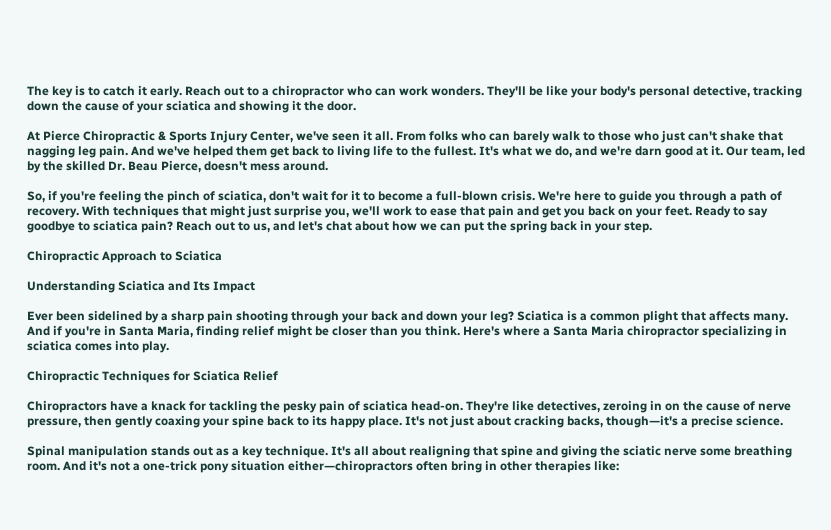The key is to catch it early. Reach out to a chiropractor who can work wonders. They'll be like your body's personal detective, tracking down the cause of your sciatica and showing it the door.

At Pierce Chiropractic & Sports Injury Center, we've seen it all. From folks who can barely walk to those who just can't shake that nagging leg pain. And we've helped them get back to living life to the fullest. It's what we do, and we're darn good at it. Our team, led by the skilled Dr. Beau Pierce, doesn't mess around.

So, if you're feeling the pinch of sciatica, don't wait for it to become a full-blown crisis. We're here to guide you through a path of recovery. With techniques that might just surprise you, we'll work to ease that pain and get you back on your feet. Ready to say goodbye to sciatica pain? Reach out to us, and let's chat about how we can put the spring back in your step.

Chiropractic Approach to Sciatica

Understanding Sciatica and Its Impact

Ever been sidelined by a sharp pain shooting through your back and down your leg? Sciatica is a common plight that affects many. And if you're in Santa Maria, finding relief might be closer than you think. Here's where a Santa Maria chiropractor specializing in sciatica comes into play.

Chiropractic Techniques for Sciatica Relief

Chiropractors have a knack for tackling the pesky pain of sciatica head-on. They're like detectives, zeroing in on the cause of nerve pressure, then gently coaxing your spine back to its happy place. It's not just about cracking backs, though—it's a precise science.

Spinal manipulation stands out as a key technique. It's all about realigning that spine and giving the sciatic nerve some breathing room. And it's not a one-trick pony situation either—chiropractors often bring in other therapies like: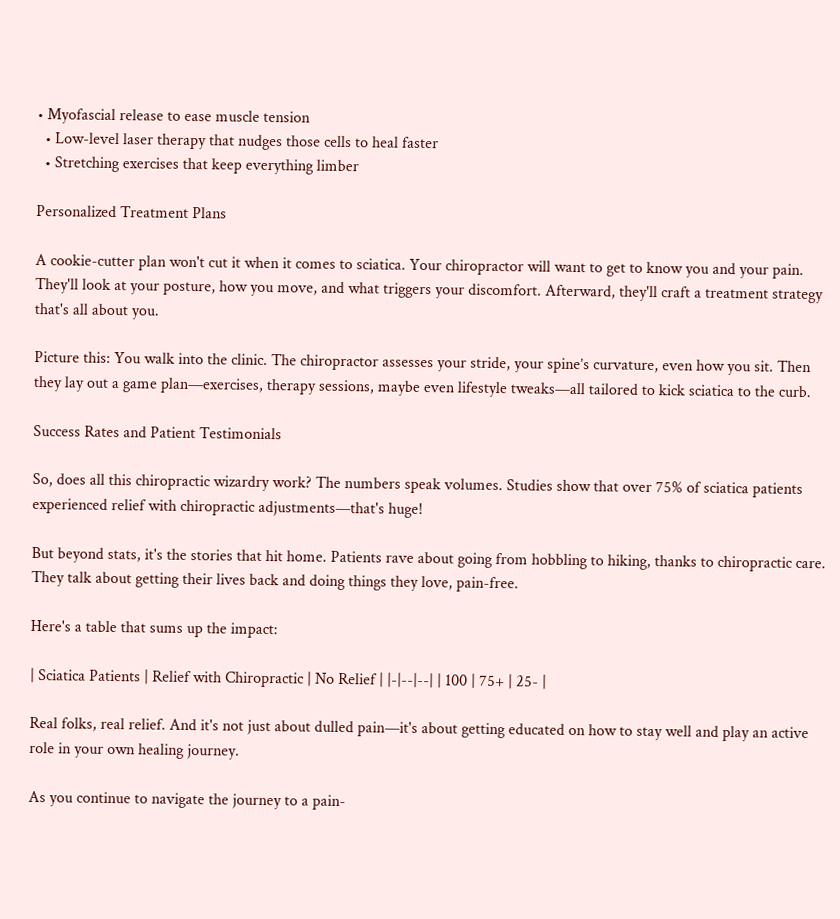• Myofascial release to ease muscle tension
  • Low-level laser therapy that nudges those cells to heal faster
  • Stretching exercises that keep everything limber

Personalized Treatment Plans

A cookie-cutter plan won't cut it when it comes to sciatica. Your chiropractor will want to get to know you and your pain. They'll look at your posture, how you move, and what triggers your discomfort. Afterward, they'll craft a treatment strategy that's all about you.

Picture this: You walk into the clinic. The chiropractor assesses your stride, your spine’s curvature, even how you sit. Then they lay out a game plan—exercises, therapy sessions, maybe even lifestyle tweaks—all tailored to kick sciatica to the curb.

Success Rates and Patient Testimonials

So, does all this chiropractic wizardry work? The numbers speak volumes. Studies show that over 75% of sciatica patients experienced relief with chiropractic adjustments—that's huge!

But beyond stats, it's the stories that hit home. Patients rave about going from hobbling to hiking, thanks to chiropractic care. They talk about getting their lives back and doing things they love, pain-free.

Here's a table that sums up the impact:

| Sciatica Patients | Relief with Chiropractic | No Relief | |-|--|--| | 100 | 75+ | 25- |

Real folks, real relief. And it's not just about dulled pain—it's about getting educated on how to stay well and play an active role in your own healing journey.

As you continue to navigate the journey to a pain-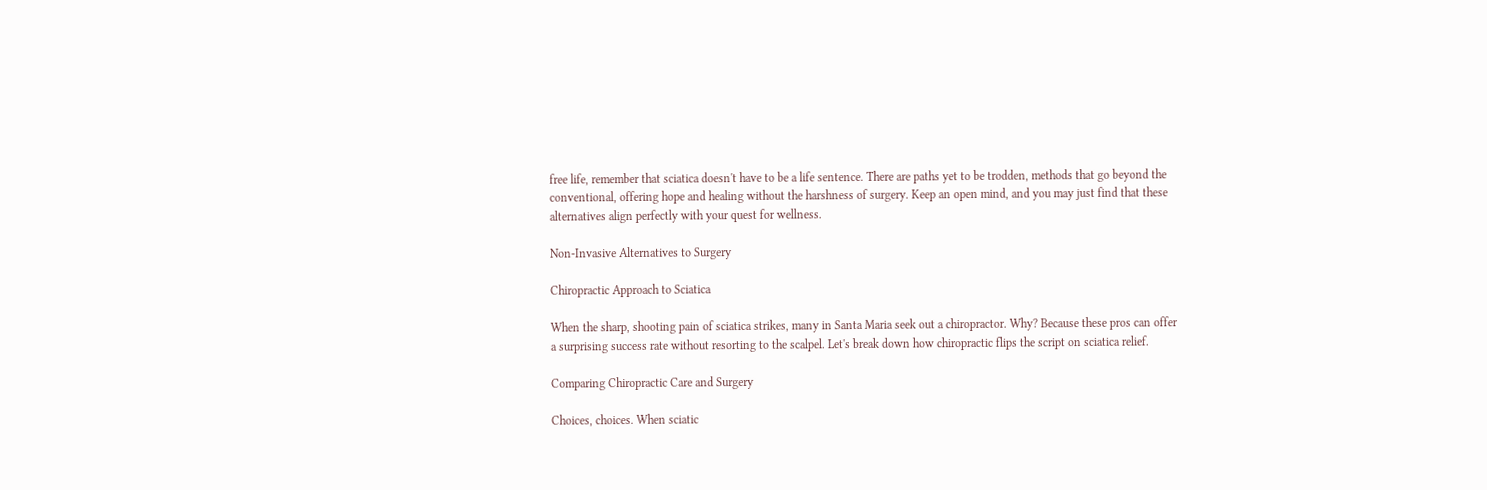free life, remember that sciatica doesn't have to be a life sentence. There are paths yet to be trodden, methods that go beyond the conventional, offering hope and healing without the harshness of surgery. Keep an open mind, and you may just find that these alternatives align perfectly with your quest for wellness.

Non-Invasive Alternatives to Surgery

Chiropractic Approach to Sciatica

When the sharp, shooting pain of sciatica strikes, many in Santa Maria seek out a chiropractor. Why? Because these pros can offer a surprising success rate without resorting to the scalpel. Let's break down how chiropractic flips the script on sciatica relief.

Comparing Chiropractic Care and Surgery

Choices, choices. When sciatic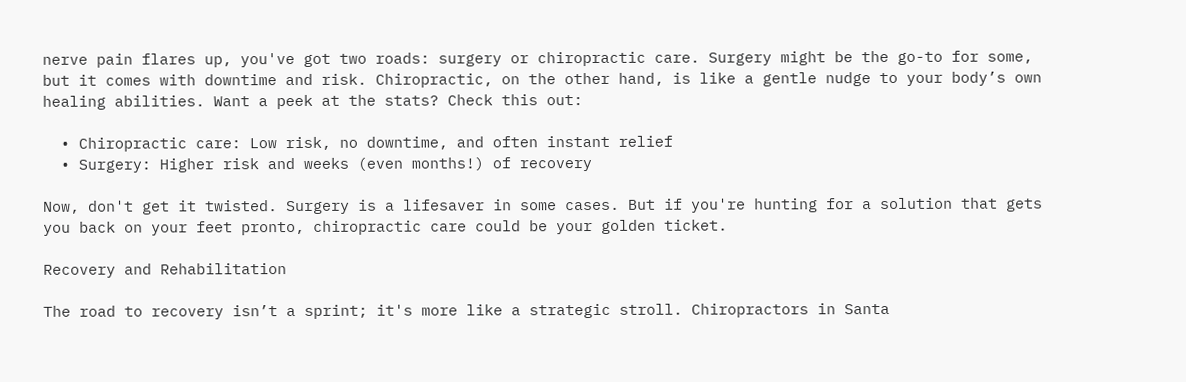nerve pain flares up, you've got two roads: surgery or chiropractic care. Surgery might be the go-to for some, but it comes with downtime and risk. Chiropractic, on the other hand, is like a gentle nudge to your body’s own healing abilities. Want a peek at the stats? Check this out:

  • Chiropractic care: Low risk, no downtime, and often instant relief
  • Surgery: Higher risk and weeks (even months!) of recovery

Now, don't get it twisted. Surgery is a lifesaver in some cases. But if you're hunting for a solution that gets you back on your feet pronto, chiropractic care could be your golden ticket.

Recovery and Rehabilitation

The road to recovery isn’t a sprint; it's more like a strategic stroll. Chiropractors in Santa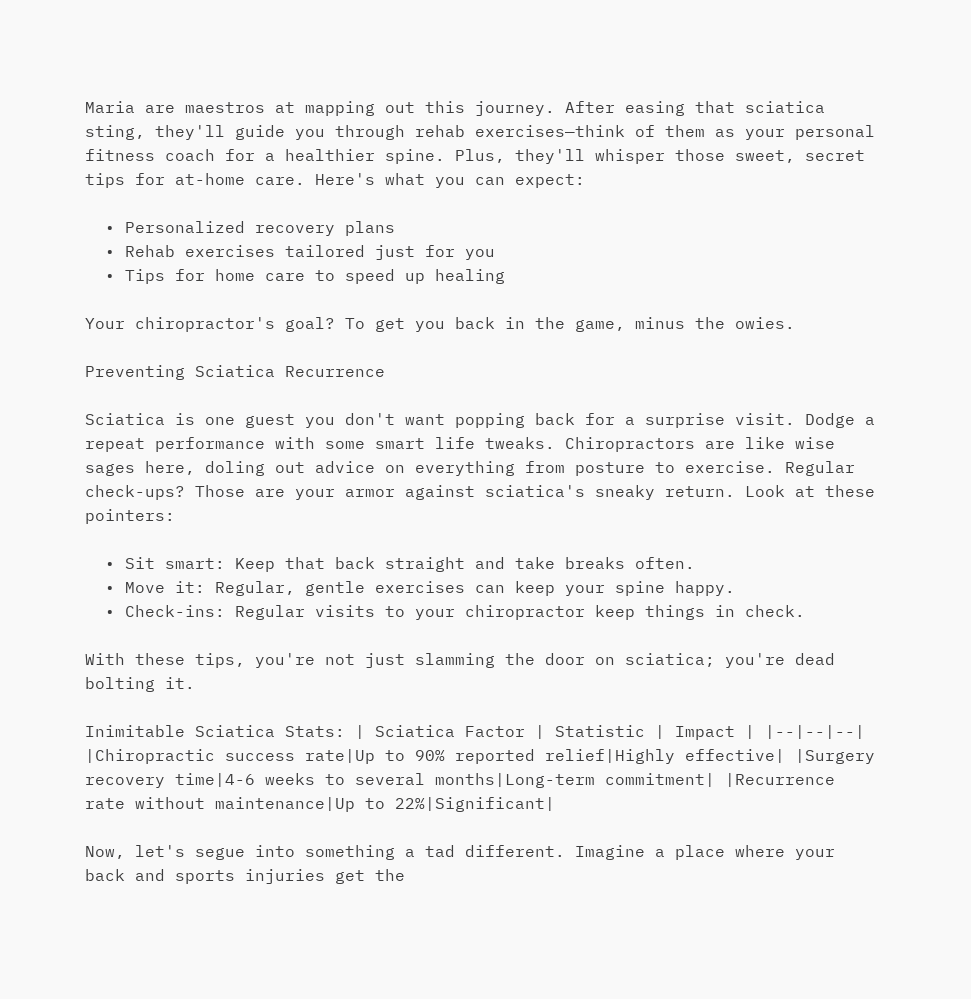Maria are maestros at mapping out this journey. After easing that sciatica sting, they'll guide you through rehab exercises—think of them as your personal fitness coach for a healthier spine. Plus, they'll whisper those sweet, secret tips for at-home care. Here's what you can expect:

  • Personalized recovery plans
  • Rehab exercises tailored just for you
  • Tips for home care to speed up healing

Your chiropractor's goal? To get you back in the game, minus the owies.

Preventing Sciatica Recurrence

Sciatica is one guest you don't want popping back for a surprise visit. Dodge a repeat performance with some smart life tweaks. Chiropractors are like wise sages here, doling out advice on everything from posture to exercise. Regular check-ups? Those are your armor against sciatica's sneaky return. Look at these pointers:

  • Sit smart: Keep that back straight and take breaks often.
  • Move it: Regular, gentle exercises can keep your spine happy.
  • Check-ins: Regular visits to your chiropractor keep things in check.

With these tips, you're not just slamming the door on sciatica; you're dead bolting it.

Inimitable Sciatica Stats: | Sciatica Factor | Statistic | Impact | |--|--|--| |Chiropractic success rate|Up to 90% reported relief|Highly effective| |Surgery recovery time|4-6 weeks to several months|Long-term commitment| |Recurrence rate without maintenance|Up to 22%|Significant|

Now, let's segue into something a tad different. Imagine a place where your back and sports injuries get the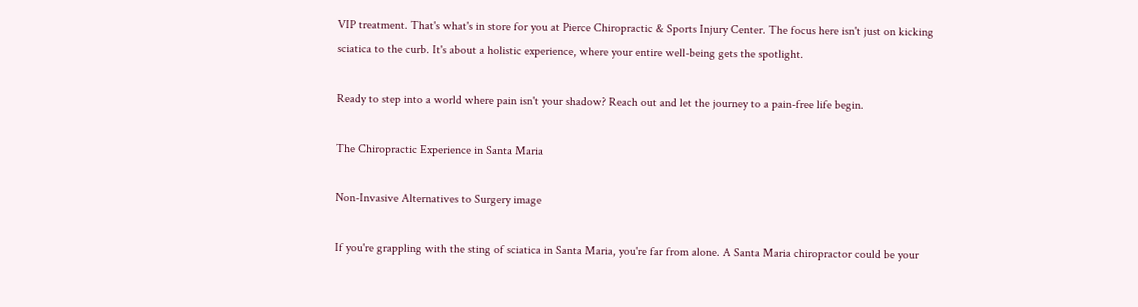VIP treatment. That's what's in store for you at Pierce Chiropractic & Sports Injury Center. The focus here isn't just on kicking sciatica to the curb. It's about a holistic experience, where your entire well-being gets the spotlight.

Ready to step into a world where pain isn't your shadow? Reach out and let the journey to a pain-free life begin.

The Chiropractic Experience in Santa Maria

Non-Invasive Alternatives to Surgery image

If you're grappling with the sting of sciatica in Santa Maria, you're far from alone. A Santa Maria chiropractor could be your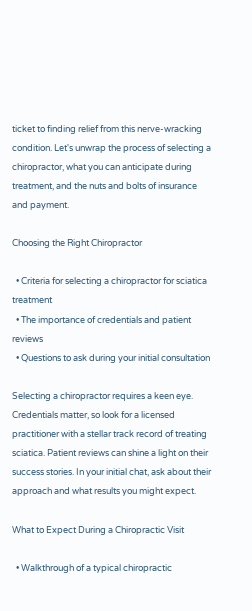ticket to finding relief from this nerve-wracking condition. Let's unwrap the process of selecting a chiropractor, what you can anticipate during treatment, and the nuts and bolts of insurance and payment.

Choosing the Right Chiropractor

  • Criteria for selecting a chiropractor for sciatica treatment
  • The importance of credentials and patient reviews
  • Questions to ask during your initial consultation

Selecting a chiropractor requires a keen eye. Credentials matter, so look for a licensed practitioner with a stellar track record of treating sciatica. Patient reviews can shine a light on their success stories. In your initial chat, ask about their approach and what results you might expect.

What to Expect During a Chiropractic Visit

  • Walkthrough of a typical chiropractic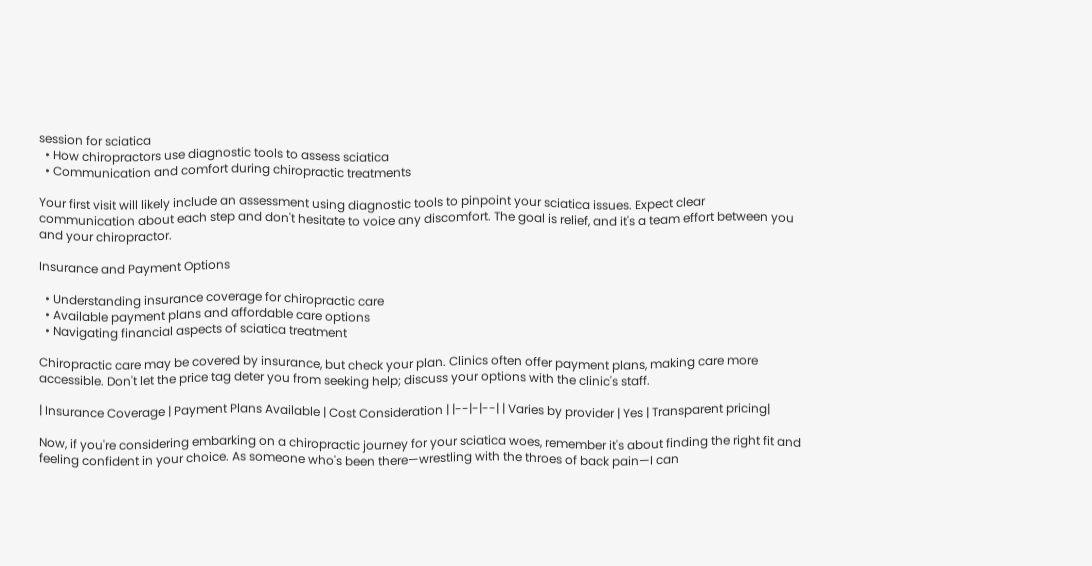session for sciatica
  • How chiropractors use diagnostic tools to assess sciatica
  • Communication and comfort during chiropractic treatments

Your first visit will likely include an assessment using diagnostic tools to pinpoint your sciatica issues. Expect clear communication about each step and don't hesitate to voice any discomfort. The goal is relief, and it's a team effort between you and your chiropractor.

Insurance and Payment Options

  • Understanding insurance coverage for chiropractic care
  • Available payment plans and affordable care options
  • Navigating financial aspects of sciatica treatment

Chiropractic care may be covered by insurance, but check your plan. Clinics often offer payment plans, making care more accessible. Don't let the price tag deter you from seeking help; discuss your options with the clinic's staff.

| Insurance Coverage | Payment Plans Available | Cost Consideration | |--|-|--| | Varies by provider | Yes | Transparent pricing|

Now, if you're considering embarking on a chiropractic journey for your sciatica woes, remember it's about finding the right fit and feeling confident in your choice. As someone who's been there—wrestling with the throes of back pain—I can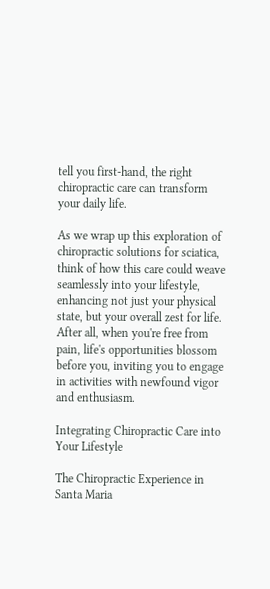tell you first-hand, the right chiropractic care can transform your daily life.

As we wrap up this exploration of chiropractic solutions for sciatica, think of how this care could weave seamlessly into your lifestyle, enhancing not just your physical state, but your overall zest for life. After all, when you're free from pain, life's opportunities blossom before you, inviting you to engage in activities with newfound vigor and enthusiasm.

Integrating Chiropractic Care into Your Lifestyle

The Chiropractic Experience in Santa Maria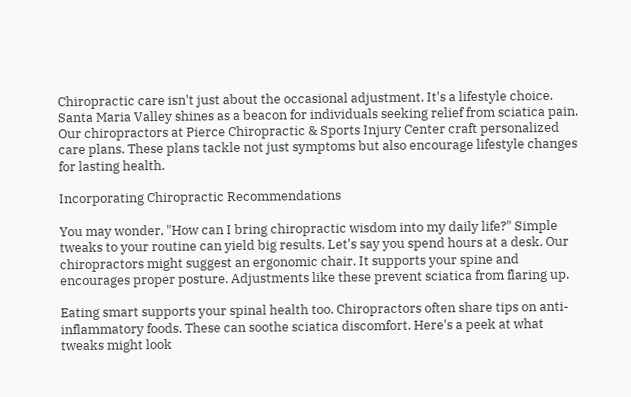Chiropractic care isn't just about the occasional adjustment. It's a lifestyle choice. Santa Maria Valley shines as a beacon for individuals seeking relief from sciatica pain. Our chiropractors at Pierce Chiropractic & Sports Injury Center craft personalized care plans. These plans tackle not just symptoms but also encourage lifestyle changes for lasting health.

Incorporating Chiropractic Recommendations

You may wonder, "How can I bring chiropractic wisdom into my daily life?" Simple tweaks to your routine can yield big results. Let's say you spend hours at a desk. Our chiropractors might suggest an ergonomic chair. It supports your spine and encourages proper posture. Adjustments like these prevent sciatica from flaring up.

Eating smart supports your spinal health too. Chiropractors often share tips on anti-inflammatory foods. These can soothe sciatica discomfort. Here's a peek at what tweaks might look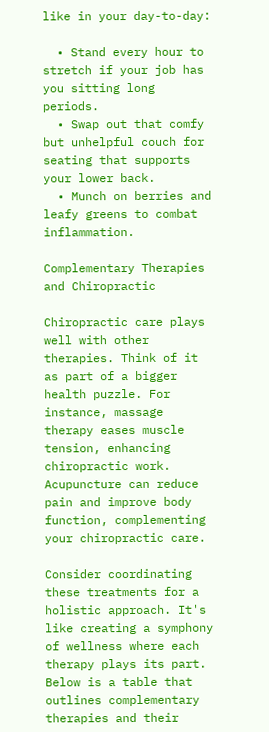like in your day-to-day:

  • Stand every hour to stretch if your job has you sitting long periods.
  • Swap out that comfy but unhelpful couch for seating that supports your lower back.
  • Munch on berries and leafy greens to combat inflammation.

Complementary Therapies and Chiropractic

Chiropractic care plays well with other therapies. Think of it as part of a bigger health puzzle. For instance, massage therapy eases muscle tension, enhancing chiropractic work. Acupuncture can reduce pain and improve body function, complementing your chiropractic care.

Consider coordinating these treatments for a holistic approach. It's like creating a symphony of wellness where each therapy plays its part. Below is a table that outlines complementary therapies and their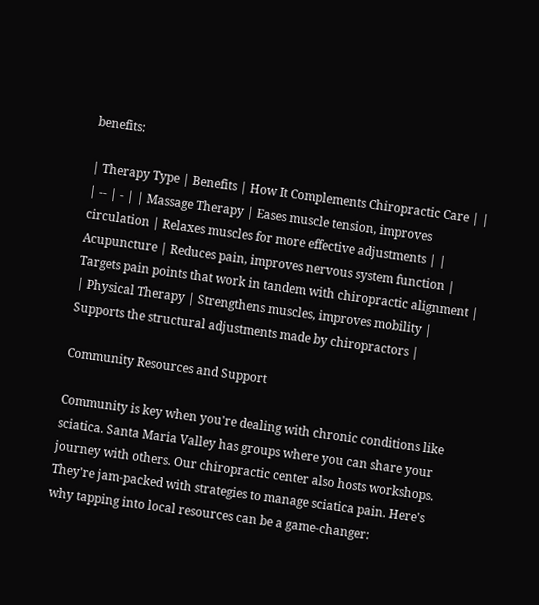benefits:

| Therapy Type | Benefits | How It Complements Chiropractic Care | | | -- | - | | Massage Therapy | Eases muscle tension, improves circulation | Relaxes muscles for more effective adjustments | | Acupuncture | Reduces pain, improves nervous system function | Targets pain points that work in tandem with chiropractic alignment | | Physical Therapy | Strengthens muscles, improves mobility | Supports the structural adjustments made by chiropractors |

Community Resources and Support

Community is key when you're dealing with chronic conditions like sciatica. Santa Maria Valley has groups where you can share your journey with others. Our chiropractic center also hosts workshops. They're jam-packed with strategies to manage sciatica pain. Here's why tapping into local resources can be a game-changer: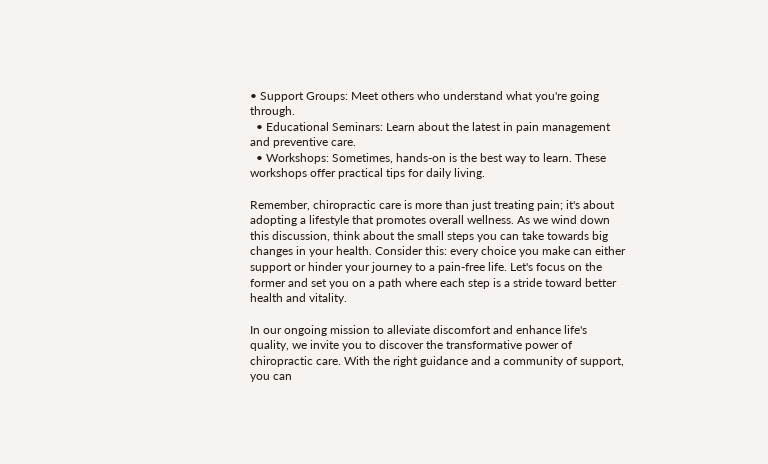• Support Groups: Meet others who understand what you're going through.
  • Educational Seminars: Learn about the latest in pain management and preventive care.
  • Workshops: Sometimes, hands-on is the best way to learn. These workshops offer practical tips for daily living.

Remember, chiropractic care is more than just treating pain; it's about adopting a lifestyle that promotes overall wellness. As we wind down this discussion, think about the small steps you can take towards big changes in your health. Consider this: every choice you make can either support or hinder your journey to a pain-free life. Let's focus on the former and set you on a path where each step is a stride toward better health and vitality.

In our ongoing mission to alleviate discomfort and enhance life's quality, we invite you to discover the transformative power of chiropractic care. With the right guidance and a community of support, you can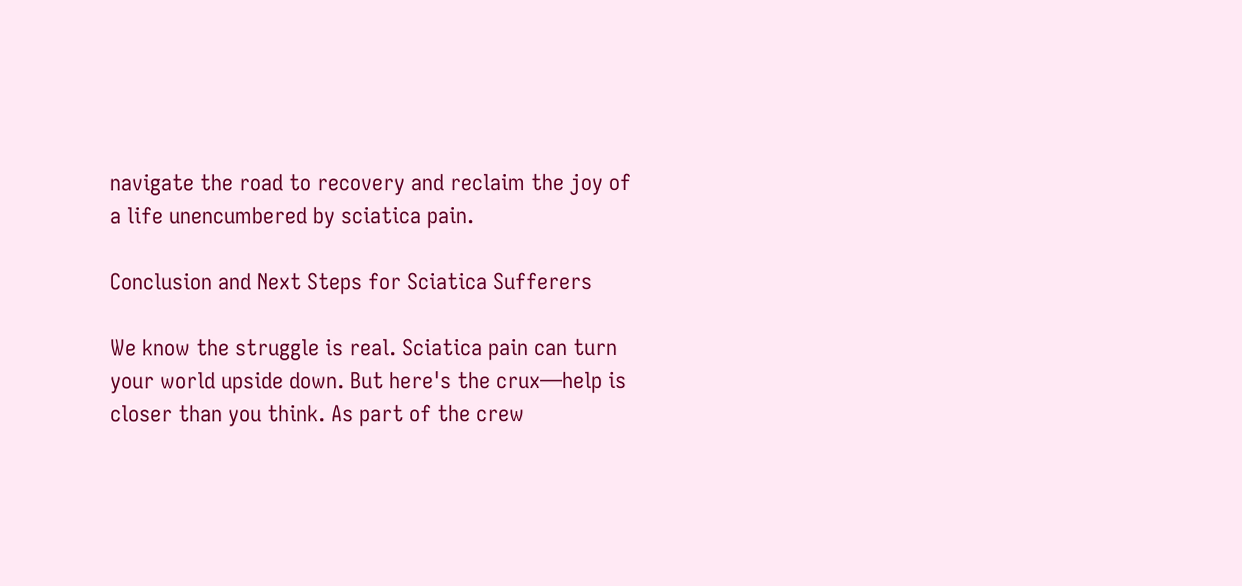navigate the road to recovery and reclaim the joy of a life unencumbered by sciatica pain.

Conclusion and Next Steps for Sciatica Sufferers

We know the struggle is real. Sciatica pain can turn your world upside down. But here's the crux—help is closer than you think. As part of the crew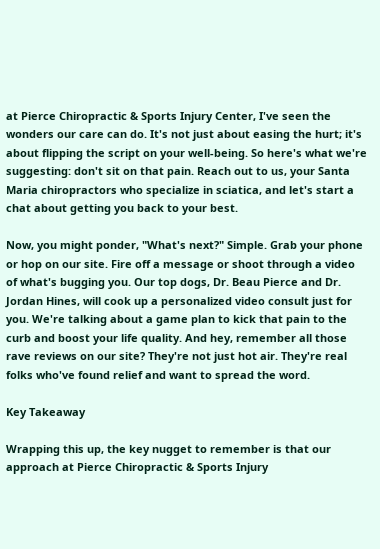at Pierce Chiropractic & Sports Injury Center, I've seen the wonders our care can do. It's not just about easing the hurt; it's about flipping the script on your well-being. So here's what we're suggesting: don't sit on that pain. Reach out to us, your Santa Maria chiropractors who specialize in sciatica, and let's start a chat about getting you back to your best.

Now, you might ponder, "What's next?" Simple. Grab your phone or hop on our site. Fire off a message or shoot through a video of what's bugging you. Our top dogs, Dr. Beau Pierce and Dr. Jordan Hines, will cook up a personalized video consult just for you. We're talking about a game plan to kick that pain to the curb and boost your life quality. And hey, remember all those rave reviews on our site? They're not just hot air. They're real folks who've found relief and want to spread the word.

Key Takeaway

Wrapping this up, the key nugget to remember is that our approach at Pierce Chiropractic & Sports Injury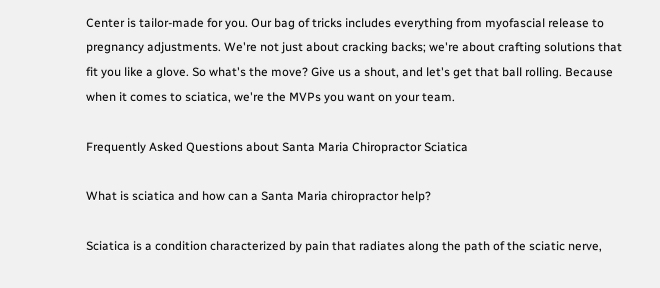Center is tailor-made for you. Our bag of tricks includes everything from myofascial release to pregnancy adjustments. We're not just about cracking backs; we're about crafting solutions that fit you like a glove. So what's the move? Give us a shout, and let's get that ball rolling. Because when it comes to sciatica, we're the MVPs you want on your team.

Frequently Asked Questions about Santa Maria Chiropractor Sciatica

What is sciatica and how can a Santa Maria chiropractor help?

Sciatica is a condition characterized by pain that radiates along the path of the sciatic nerve,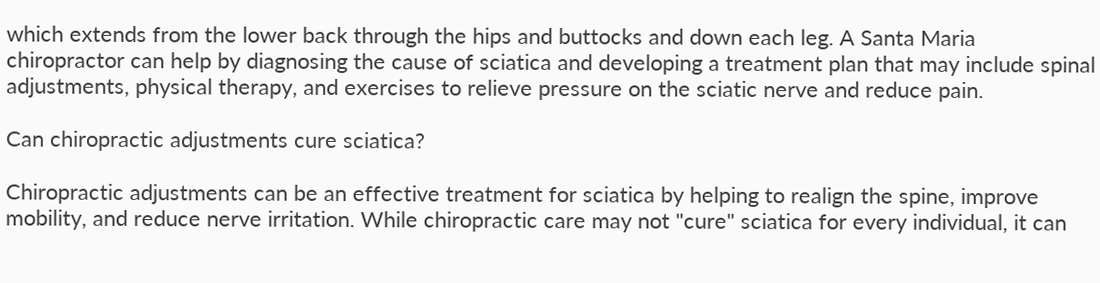which extends from the lower back through the hips and buttocks and down each leg. A Santa Maria chiropractor can help by diagnosing the cause of sciatica and developing a treatment plan that may include spinal adjustments, physical therapy, and exercises to relieve pressure on the sciatic nerve and reduce pain.

Can chiropractic adjustments cure sciatica?

Chiropractic adjustments can be an effective treatment for sciatica by helping to realign the spine, improve mobility, and reduce nerve irritation. While chiropractic care may not "cure" sciatica for every individual, it can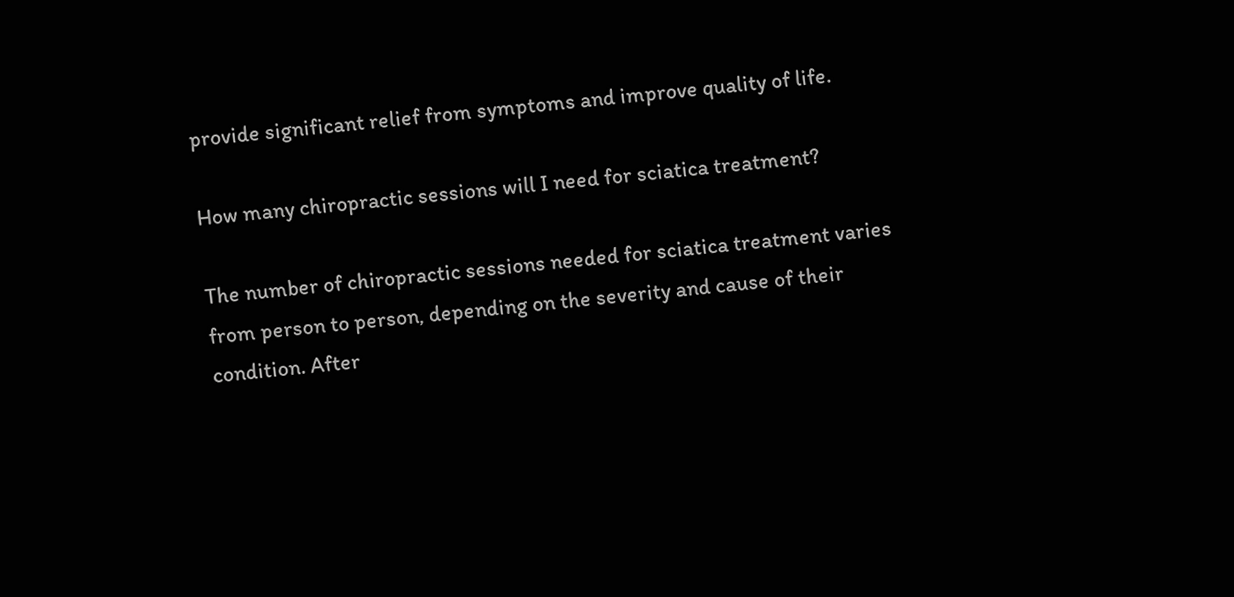provide significant relief from symptoms and improve quality of life.

How many chiropractic sessions will I need for sciatica treatment?

The number of chiropractic sessions needed for sciatica treatment varies from person to person, depending on the severity and cause of their condition. After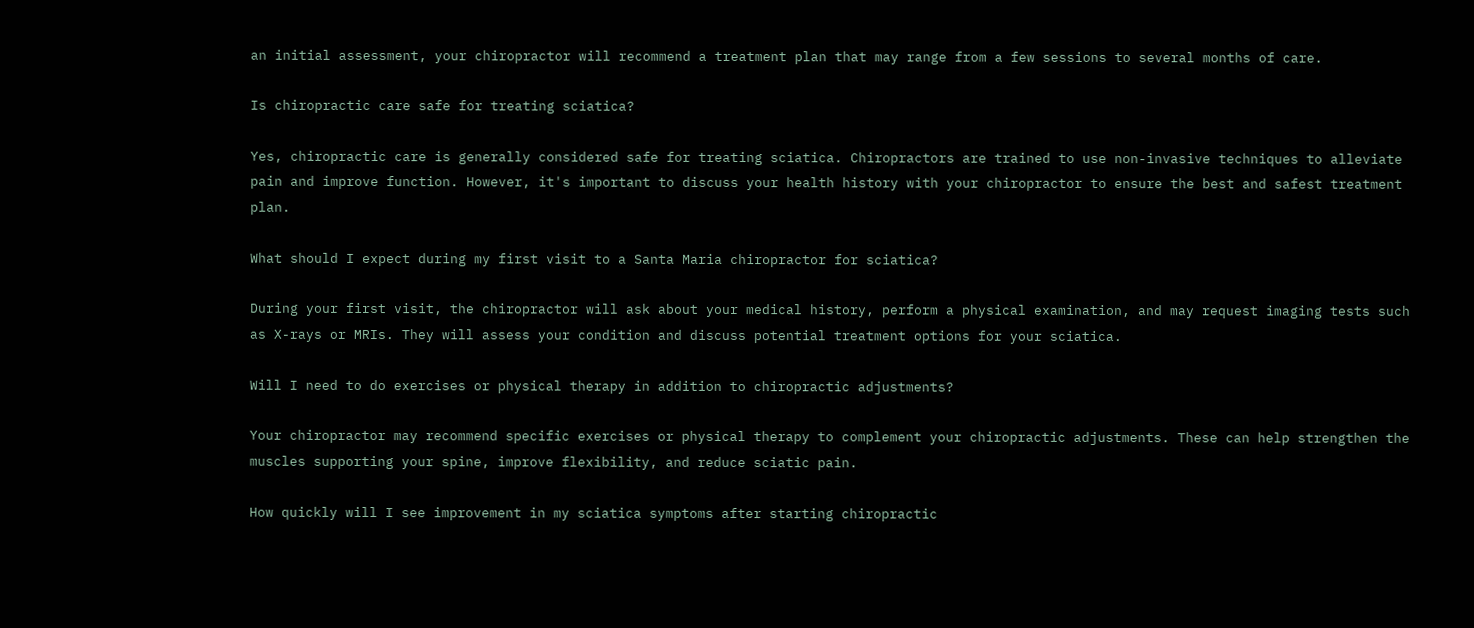an initial assessment, your chiropractor will recommend a treatment plan that may range from a few sessions to several months of care.

Is chiropractic care safe for treating sciatica?

Yes, chiropractic care is generally considered safe for treating sciatica. Chiropractors are trained to use non-invasive techniques to alleviate pain and improve function. However, it's important to discuss your health history with your chiropractor to ensure the best and safest treatment plan.

What should I expect during my first visit to a Santa Maria chiropractor for sciatica?

During your first visit, the chiropractor will ask about your medical history, perform a physical examination, and may request imaging tests such as X-rays or MRIs. They will assess your condition and discuss potential treatment options for your sciatica.

Will I need to do exercises or physical therapy in addition to chiropractic adjustments?

Your chiropractor may recommend specific exercises or physical therapy to complement your chiropractic adjustments. These can help strengthen the muscles supporting your spine, improve flexibility, and reduce sciatic pain.

How quickly will I see improvement in my sciatica symptoms after starting chiropractic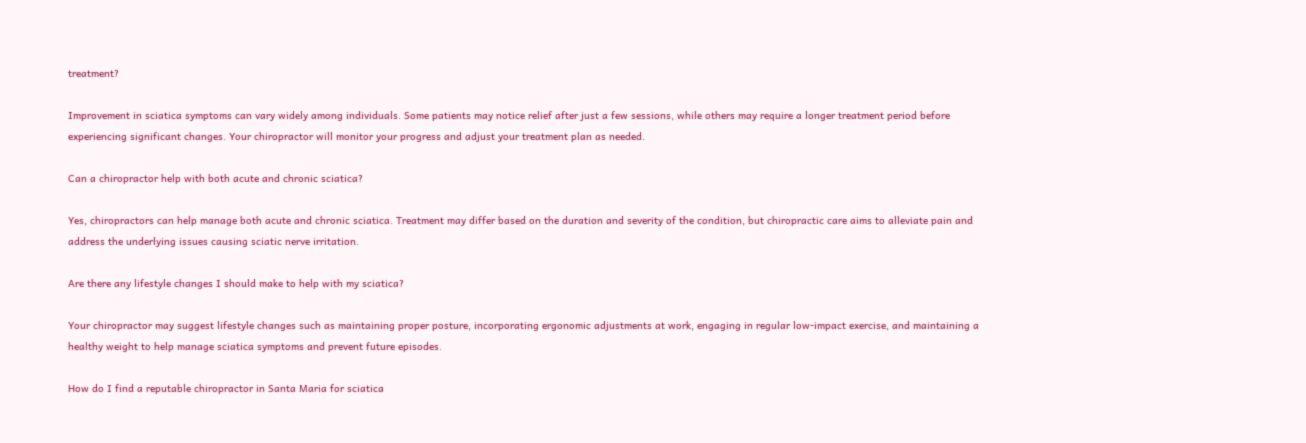treatment?

Improvement in sciatica symptoms can vary widely among individuals. Some patients may notice relief after just a few sessions, while others may require a longer treatment period before experiencing significant changes. Your chiropractor will monitor your progress and adjust your treatment plan as needed.

Can a chiropractor help with both acute and chronic sciatica?

Yes, chiropractors can help manage both acute and chronic sciatica. Treatment may differ based on the duration and severity of the condition, but chiropractic care aims to alleviate pain and address the underlying issues causing sciatic nerve irritation.

Are there any lifestyle changes I should make to help with my sciatica?

Your chiropractor may suggest lifestyle changes such as maintaining proper posture, incorporating ergonomic adjustments at work, engaging in regular low-impact exercise, and maintaining a healthy weight to help manage sciatica symptoms and prevent future episodes.

How do I find a reputable chiropractor in Santa Maria for sciatica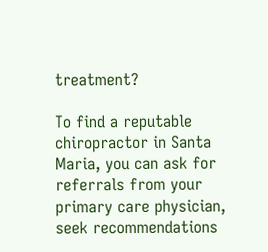treatment?

To find a reputable chiropractor in Santa Maria, you can ask for referrals from your primary care physician, seek recommendations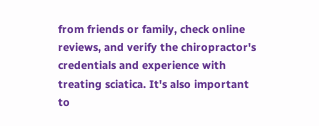from friends or family, check online reviews, and verify the chiropractor's credentials and experience with treating sciatica. It's also important to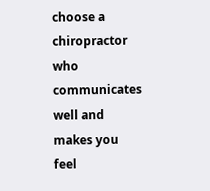choose a chiropractor who communicates well and makes you feel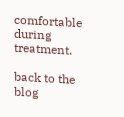comfortable during treatment.

back to the blog